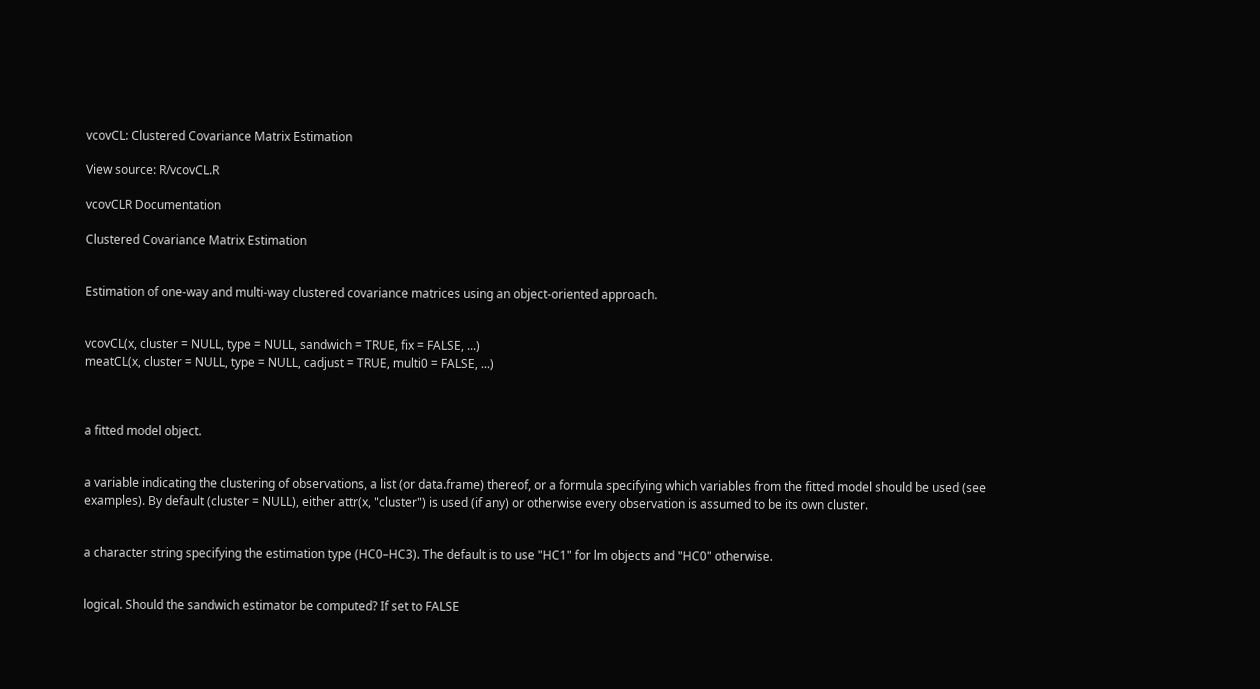vcovCL: Clustered Covariance Matrix Estimation

View source: R/vcovCL.R

vcovCLR Documentation

Clustered Covariance Matrix Estimation


Estimation of one-way and multi-way clustered covariance matrices using an object-oriented approach.


vcovCL(x, cluster = NULL, type = NULL, sandwich = TRUE, fix = FALSE, ...)
meatCL(x, cluster = NULL, type = NULL, cadjust = TRUE, multi0 = FALSE, ...)



a fitted model object.


a variable indicating the clustering of observations, a list (or data.frame) thereof, or a formula specifying which variables from the fitted model should be used (see examples). By default (cluster = NULL), either attr(x, "cluster") is used (if any) or otherwise every observation is assumed to be its own cluster.


a character string specifying the estimation type (HC0–HC3). The default is to use "HC1" for lm objects and "HC0" otherwise.


logical. Should the sandwich estimator be computed? If set to FALSE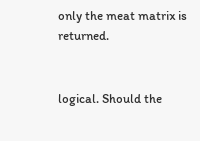only the meat matrix is returned.


logical. Should the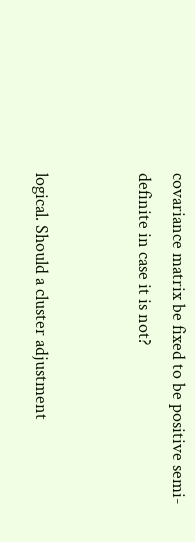covariance matrix be fixed to be positive semi-definite in case it is not?


logical. Should a cluster adjustment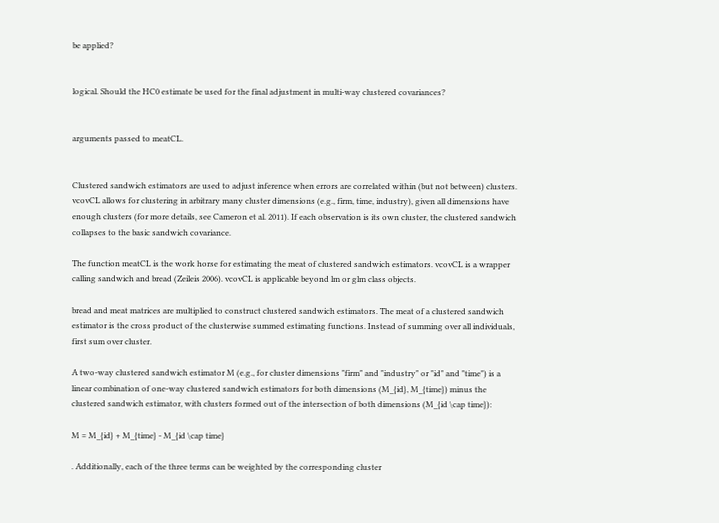be applied?


logical. Should the HC0 estimate be used for the final adjustment in multi-way clustered covariances?


arguments passed to meatCL.


Clustered sandwich estimators are used to adjust inference when errors are correlated within (but not between) clusters. vcovCL allows for clustering in arbitrary many cluster dimensions (e.g., firm, time, industry), given all dimensions have enough clusters (for more details, see Cameron et al. 2011). If each observation is its own cluster, the clustered sandwich collapses to the basic sandwich covariance.

The function meatCL is the work horse for estimating the meat of clustered sandwich estimators. vcovCL is a wrapper calling sandwich and bread (Zeileis 2006). vcovCL is applicable beyond lm or glm class objects.

bread and meat matrices are multiplied to construct clustered sandwich estimators. The meat of a clustered sandwich estimator is the cross product of the clusterwise summed estimating functions. Instead of summing over all individuals, first sum over cluster.

A two-way clustered sandwich estimator M (e.g., for cluster dimensions "firm" and "industry" or "id" and "time") is a linear combination of one-way clustered sandwich estimators for both dimensions (M_{id}, M_{time}) minus the clustered sandwich estimator, with clusters formed out of the intersection of both dimensions (M_{id \cap time}):

M = M_{id} + M_{time} - M_{id \cap time}

. Additionally, each of the three terms can be weighted by the corresponding cluster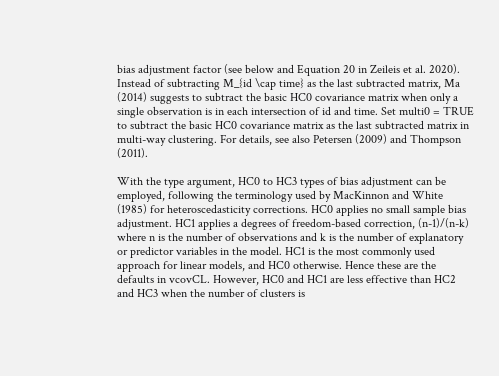bias adjustment factor (see below and Equation 20 in Zeileis et al. 2020). Instead of subtracting M_{id \cap time} as the last subtracted matrix, Ma (2014) suggests to subtract the basic HC0 covariance matrix when only a single observation is in each intersection of id and time. Set multi0 = TRUE to subtract the basic HC0 covariance matrix as the last subtracted matrix in multi-way clustering. For details, see also Petersen (2009) and Thompson (2011).

With the type argument, HC0 to HC3 types of bias adjustment can be employed, following the terminology used by MacKinnon and White (1985) for heteroscedasticity corrections. HC0 applies no small sample bias adjustment. HC1 applies a degrees of freedom-based correction, (n-1)/(n-k) where n is the number of observations and k is the number of explanatory or predictor variables in the model. HC1 is the most commonly used approach for linear models, and HC0 otherwise. Hence these are the defaults in vcovCL. However, HC0 and HC1 are less effective than HC2 and HC3 when the number of clusters is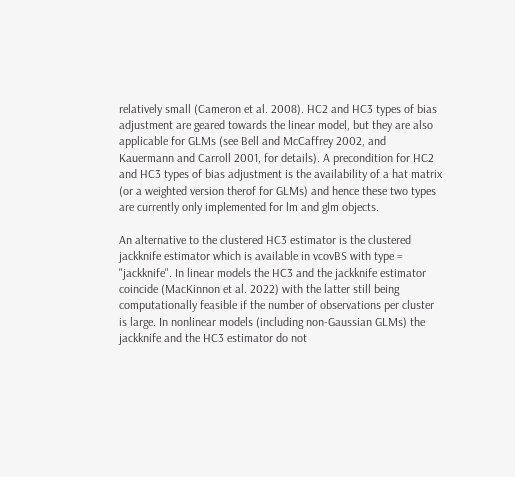relatively small (Cameron et al. 2008). HC2 and HC3 types of bias adjustment are geared towards the linear model, but they are also applicable for GLMs (see Bell and McCaffrey 2002, and Kauermann and Carroll 2001, for details). A precondition for HC2 and HC3 types of bias adjustment is the availability of a hat matrix (or a weighted version therof for GLMs) and hence these two types are currently only implemented for lm and glm objects.

An alternative to the clustered HC3 estimator is the clustered jackknife estimator which is available in vcovBS with type = "jackknife". In linear models the HC3 and the jackknife estimator coincide (MacKinnon et al. 2022) with the latter still being computationally feasible if the number of observations per cluster is large. In nonlinear models (including non-Gaussian GLMs) the jackknife and the HC3 estimator do not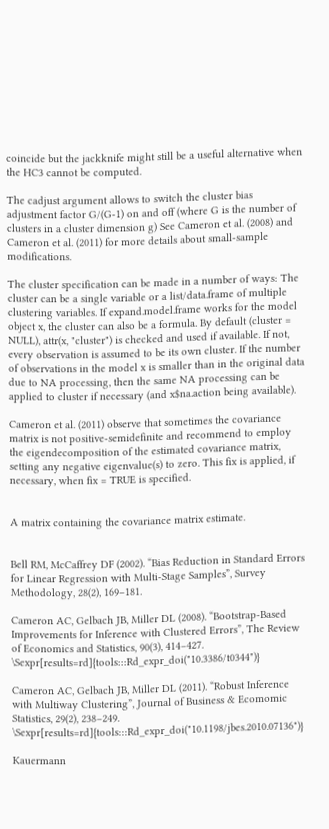coincide but the jackknife might still be a useful alternative when the HC3 cannot be computed.

The cadjust argument allows to switch the cluster bias adjustment factor G/(G-1) on and off (where G is the number of clusters in a cluster dimension g) See Cameron et al. (2008) and Cameron et al. (2011) for more details about small-sample modifications.

The cluster specification can be made in a number of ways: The cluster can be a single variable or a list/data.frame of multiple clustering variables. If expand.model.frame works for the model object x, the cluster can also be a formula. By default (cluster = NULL), attr(x, "cluster") is checked and used if available. If not, every observation is assumed to be its own cluster. If the number of observations in the model x is smaller than in the original data due to NA processing, then the same NA processing can be applied to cluster if necessary (and x$na.action being available).

Cameron et al. (2011) observe that sometimes the covariance matrix is not positive-semidefinite and recommend to employ the eigendecomposition of the estimated covariance matrix, setting any negative eigenvalue(s) to zero. This fix is applied, if necessary, when fix = TRUE is specified.


A matrix containing the covariance matrix estimate.


Bell RM, McCaffrey DF (2002). “Bias Reduction in Standard Errors for Linear Regression with Multi-Stage Samples”, Survey Methodology, 28(2), 169–181.

Cameron AC, Gelbach JB, Miller DL (2008). “Bootstrap-Based Improvements for Inference with Clustered Errors”, The Review of Economics and Statistics, 90(3), 414–427. \Sexpr[results=rd]{tools:::Rd_expr_doi("10.3386/t0344")}

Cameron AC, Gelbach JB, Miller DL (2011). “Robust Inference with Multiway Clustering”, Journal of Business & Ecomomic Statistics, 29(2), 238–249. \Sexpr[results=rd]{tools:::Rd_expr_doi("10.1198/jbes.2010.07136")}

Kauermann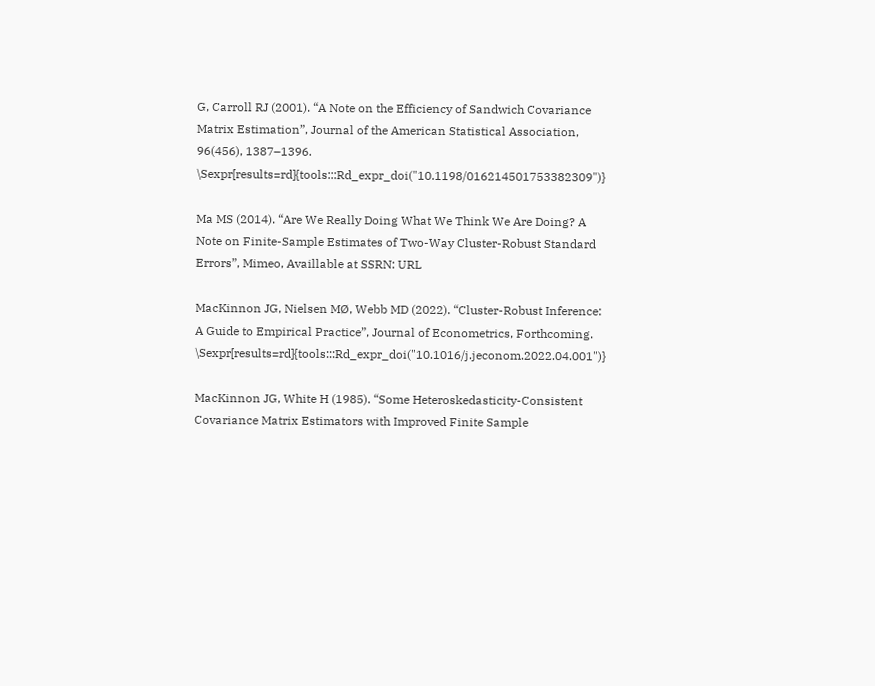G, Carroll RJ (2001). “A Note on the Efficiency of Sandwich Covariance Matrix Estimation”, Journal of the American Statistical Association, 96(456), 1387–1396. \Sexpr[results=rd]{tools:::Rd_expr_doi("10.1198/016214501753382309")}

Ma MS (2014). “Are We Really Doing What We Think We Are Doing? A Note on Finite-Sample Estimates of Two-Way Cluster-Robust Standard Errors”, Mimeo, Availlable at SSRN: URL

MacKinnon JG, Nielsen MØ, Webb MD (2022). “Cluster-Robust Inference: A Guide to Empirical Practice”, Journal of Econometrics, Forthcoming. \Sexpr[results=rd]{tools:::Rd_expr_doi("10.1016/j.jeconom.2022.04.001")}

MacKinnon JG, White H (1985). “Some Heteroskedasticity-Consistent Covariance Matrix Estimators with Improved Finite Sample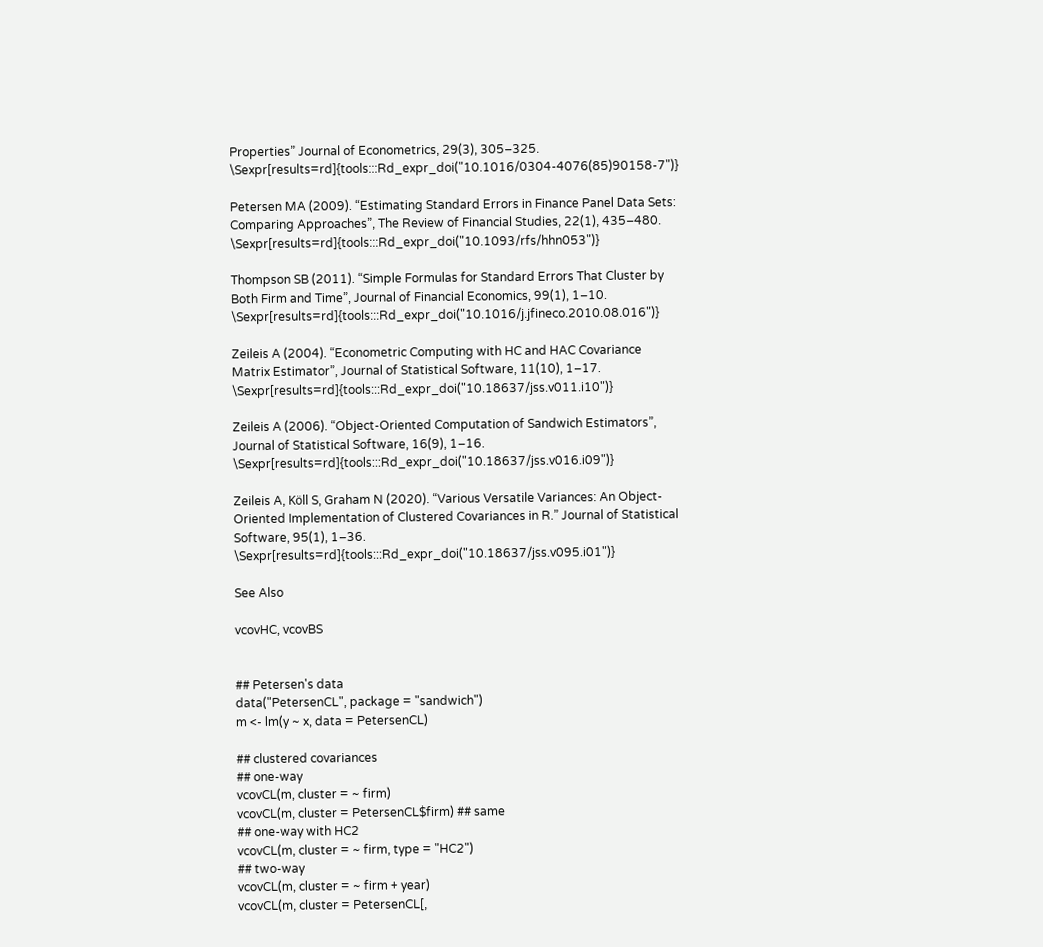Properties” Journal of Econometrics, 29(3), 305–325. \Sexpr[results=rd]{tools:::Rd_expr_doi("10.1016/0304-4076(85)90158-7")}

Petersen MA (2009). “Estimating Standard Errors in Finance Panel Data Sets: Comparing Approaches”, The Review of Financial Studies, 22(1), 435–480. \Sexpr[results=rd]{tools:::Rd_expr_doi("10.1093/rfs/hhn053")}

Thompson SB (2011). “Simple Formulas for Standard Errors That Cluster by Both Firm and Time”, Journal of Financial Economics, 99(1), 1–10. \Sexpr[results=rd]{tools:::Rd_expr_doi("10.1016/j.jfineco.2010.08.016")}

Zeileis A (2004). “Econometric Computing with HC and HAC Covariance Matrix Estimator”, Journal of Statistical Software, 11(10), 1–17. \Sexpr[results=rd]{tools:::Rd_expr_doi("10.18637/jss.v011.i10")}

Zeileis A (2006). “Object-Oriented Computation of Sandwich Estimators”, Journal of Statistical Software, 16(9), 1–16. \Sexpr[results=rd]{tools:::Rd_expr_doi("10.18637/jss.v016.i09")}

Zeileis A, Köll S, Graham N (2020). “Various Versatile Variances: An Object-Oriented Implementation of Clustered Covariances in R.” Journal of Statistical Software, 95(1), 1–36. \Sexpr[results=rd]{tools:::Rd_expr_doi("10.18637/jss.v095.i01")}

See Also

vcovHC, vcovBS


## Petersen's data
data("PetersenCL", package = "sandwich")
m <- lm(y ~ x, data = PetersenCL)

## clustered covariances
## one-way
vcovCL(m, cluster = ~ firm)
vcovCL(m, cluster = PetersenCL$firm) ## same
## one-way with HC2
vcovCL(m, cluster = ~ firm, type = "HC2")
## two-way
vcovCL(m, cluster = ~ firm + year)
vcovCL(m, cluster = PetersenCL[,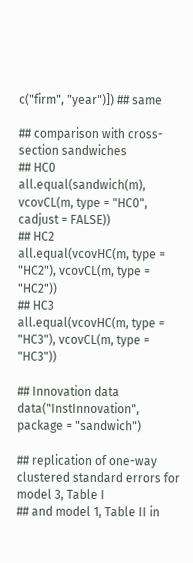c("firm", "year")]) ## same

## comparison with cross-section sandwiches
## HC0
all.equal(sandwich(m), vcovCL(m, type = "HC0", cadjust = FALSE))
## HC2
all.equal(vcovHC(m, type = "HC2"), vcovCL(m, type = "HC2"))
## HC3
all.equal(vcovHC(m, type = "HC3"), vcovCL(m, type = "HC3"))

## Innovation data
data("InstInnovation", package = "sandwich")

## replication of one-way clustered standard errors for model 3, Table I
## and model 1, Table II in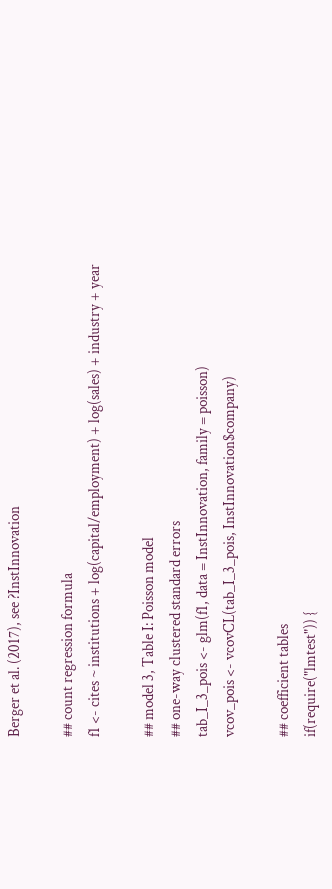Berger et al. (2017), see ?InstInnovation

## count regression formula
f1 <- cites ~ institutions + log(capital/employment) + log(sales) + industry + year

## model 3, Table I: Poisson model
## one-way clustered standard errors
tab_I_3_pois <- glm(f1, data = InstInnovation, family = poisson)
vcov_pois <- vcovCL(tab_I_3_pois, InstInnovation$company)

## coefficient tables
if(require("lmtest")) {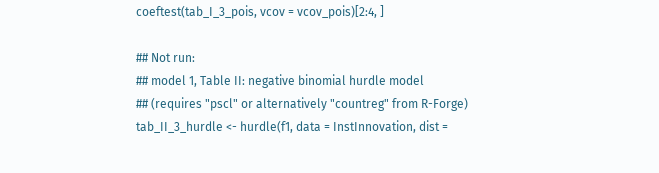coeftest(tab_I_3_pois, vcov = vcov_pois)[2:4, ]

## Not run:
## model 1, Table II: negative binomial hurdle model
## (requires "pscl" or alternatively "countreg" from R-Forge)
tab_II_3_hurdle <- hurdle(f1, data = InstInnovation, dist =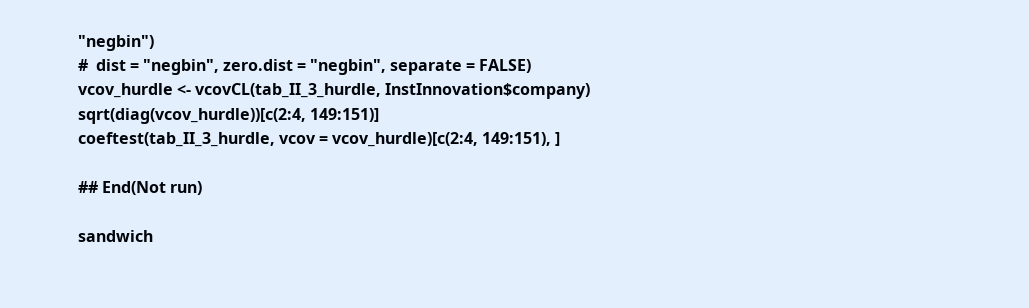"negbin")
#  dist = "negbin", zero.dist = "negbin", separate = FALSE)
vcov_hurdle <- vcovCL(tab_II_3_hurdle, InstInnovation$company)
sqrt(diag(vcov_hurdle))[c(2:4, 149:151)]
coeftest(tab_II_3_hurdle, vcov = vcov_hurdle)[c(2:4, 149:151), ]

## End(Not run)

sandwich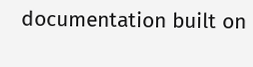documentation built on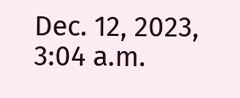Dec. 12, 2023, 3:04 a.m.